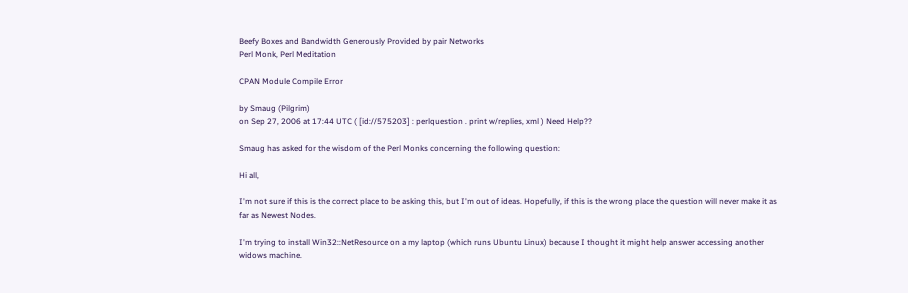Beefy Boxes and Bandwidth Generously Provided by pair Networks
Perl Monk, Perl Meditation

CPAN Module Compile Error

by Smaug (Pilgrim)
on Sep 27, 2006 at 17:44 UTC ( [id://575203] : perlquestion . print w/replies, xml ) Need Help??

Smaug has asked for the wisdom of the Perl Monks concerning the following question:

Hi all,

I'm not sure if this is the correct place to be asking this, but I'm out of ideas. Hopefully, if this is the wrong place the question will never make it as far as Newest Nodes.

I'm trying to install Win32::NetResource on a my laptop (which runs Ubuntu Linux) because I thought it might help answer accessing another widows machine.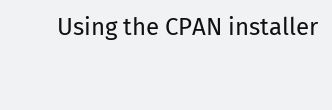Using the CPAN installer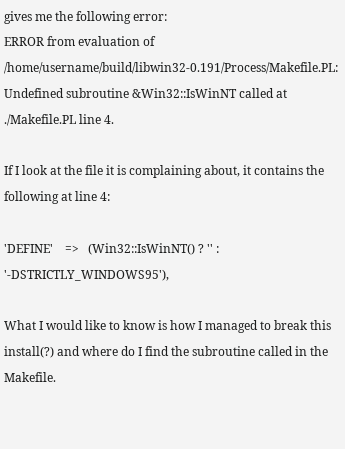gives me the following error:
ERROR from evaluation of /home/username/build/libwin32-0.191/Process/Makefile.PL: Undefined subroutine &Win32::IsWinNT called at ./Makefile.PL line 4.

If I look at the file it is complaining about, it contains the following at line 4:

'DEFINE'    =>   (Win32::IsWinNT() ? '' : '-DSTRICTLY_WINDOWS95'),

What I would like to know is how I managed to break this install(?) and where do I find the subroutine called in the Makefile.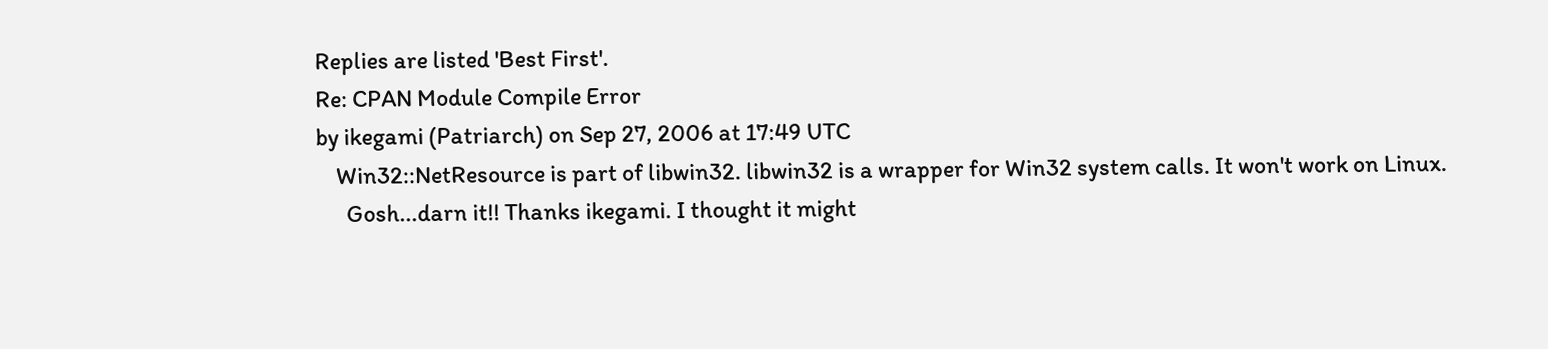Replies are listed 'Best First'.
Re: CPAN Module Compile Error
by ikegami (Patriarch) on Sep 27, 2006 at 17:49 UTC
    Win32::NetResource is part of libwin32. libwin32 is a wrapper for Win32 system calls. It won't work on Linux.
      Gosh...darn it!! Thanks ikegami. I thought it might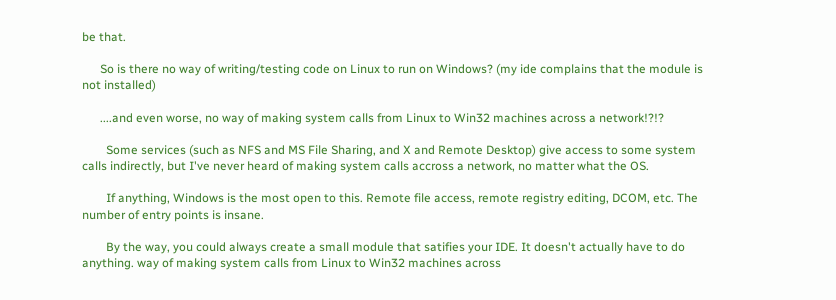be that.

      So is there no way of writing/testing code on Linux to run on Windows? (my ide complains that the module is not installed)

      ....and even worse, no way of making system calls from Linux to Win32 machines across a network!?!?

        Some services (such as NFS and MS File Sharing, and X and Remote Desktop) give access to some system calls indirectly, but I've never heard of making system calls accross a network, no matter what the OS.

        If anything, Windows is the most open to this. Remote file access, remote registry editing, DCOM, etc. The number of entry points is insane.

        By the way, you could always create a small module that satifies your IDE. It doesn't actually have to do anything. way of making system calls from Linux to Win32 machines across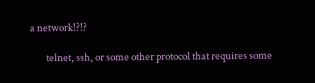a network!?!?

        telnet, ssh, or some other protocol that requires some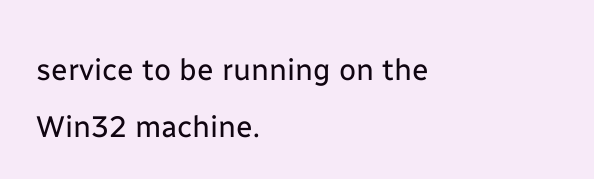service to be running on the Win32 machine.